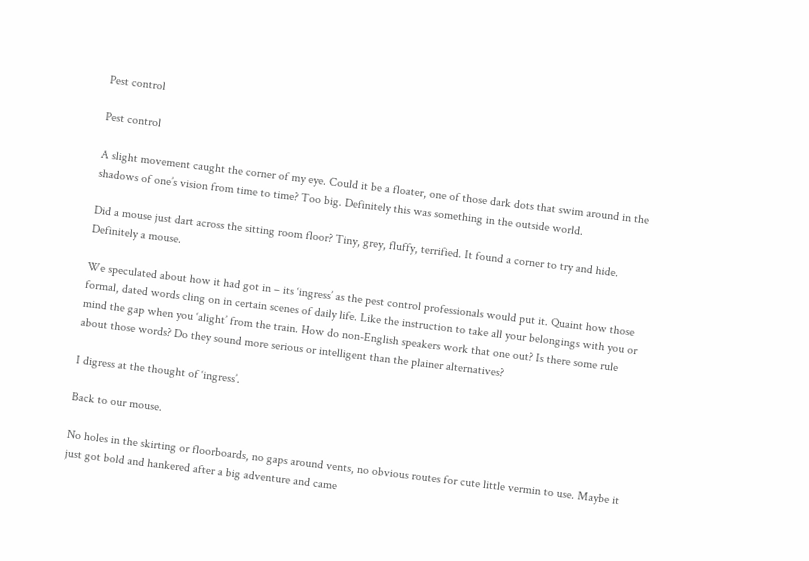Pest control

Pest control

A slight movement caught the corner of my eye. Could it be a floater, one of those dark dots that swim around in the shadows of one’s vision from time to time? Too big. Definitely this was something in the outside world.

Did a mouse just dart across the sitting room floor? Tiny, grey, fluffy, terrified. It found a corner to try and hide. Definitely a mouse.

We speculated about how it had got in – its ‘ingress’ as the pest control professionals would put it. Quaint how those formal, dated words cling on in certain scenes of daily life. Like the instruction to take all your belongings with you or mind the gap when you ‘alight’ from the train. How do non-English speakers work that one out? Is there some rule about those words? Do they sound more serious or intelligent than the plainer alternatives?

I digress at the thought of ‘ingress’.

Back to our mouse.

No holes in the skirting or floorboards, no gaps around vents, no obvious routes for cute little vermin to use. Maybe it just got bold and hankered after a big adventure and came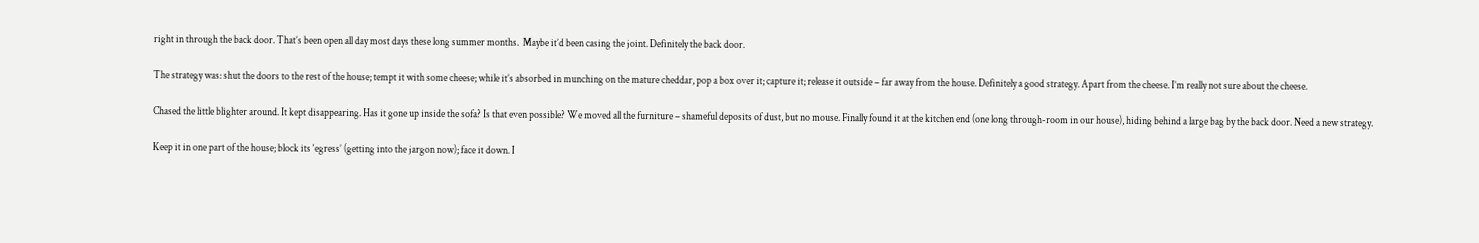right in through the back door. That’s been open all day most days these long summer months.  Maybe it’d been casing the joint. Definitely the back door.

The strategy was: shut the doors to the rest of the house; tempt it with some cheese; while it’s absorbed in munching on the mature cheddar, pop a box over it; capture it; release it outside – far away from the house. Definitely a good strategy. Apart from the cheese. I’m really not sure about the cheese.

Chased the little blighter around. It kept disappearing. Has it gone up inside the sofa? Is that even possible? We moved all the furniture – shameful deposits of dust, but no mouse. Finally found it at the kitchen end (one long through-room in our house), hiding behind a large bag by the back door. Need a new strategy.

Keep it in one part of the house; block its ‘egress’ (getting into the jargon now); face it down. I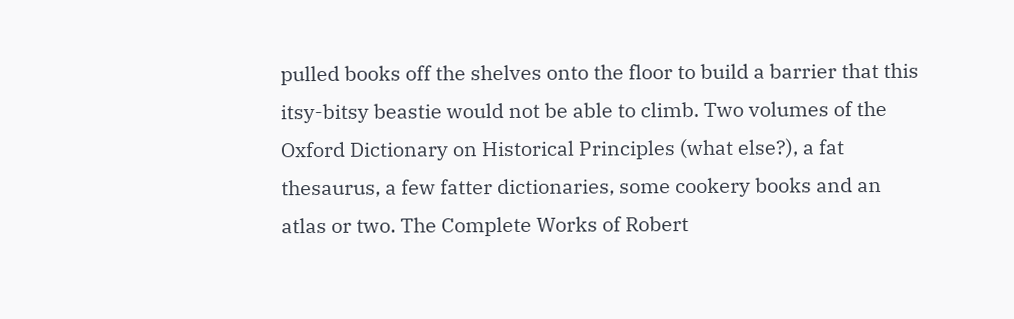pulled books off the shelves onto the floor to build a barrier that this itsy-bitsy beastie would not be able to climb. Two volumes of the Oxford Dictionary on Historical Principles (what else?), a fat thesaurus, a few fatter dictionaries, some cookery books and an atlas or two. The Complete Works of Robert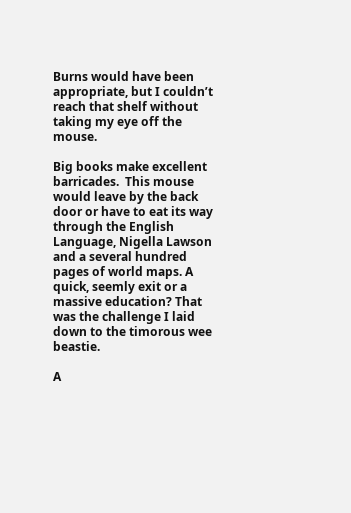Burns would have been appropriate, but I couldn’t reach that shelf without taking my eye off the mouse.

Big books make excellent barricades.  This mouse would leave by the back door or have to eat its way through the English Language, Nigella Lawson and a several hundred pages of world maps. A quick, seemly exit or a massive education? That was the challenge I laid down to the timorous wee beastie.

A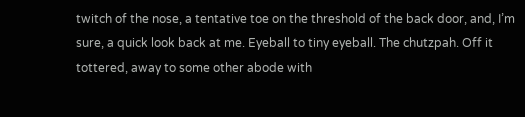twitch of the nose, a tentative toe on the threshold of the back door, and, I’m sure, a quick look back at me. Eyeball to tiny eyeball. The chutzpah. Off it tottered, away to some other abode with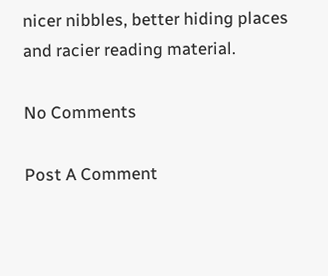nicer nibbles, better hiding places and racier reading material.

No Comments

Post A Comment